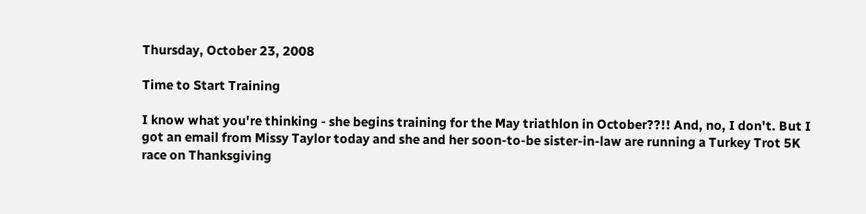Thursday, October 23, 2008

Time to Start Training

I know what you're thinking - she begins training for the May triathlon in October??!! And, no, I don't. But I got an email from Missy Taylor today and she and her soon-to-be sister-in-law are running a Turkey Trot 5K race on Thanksgiving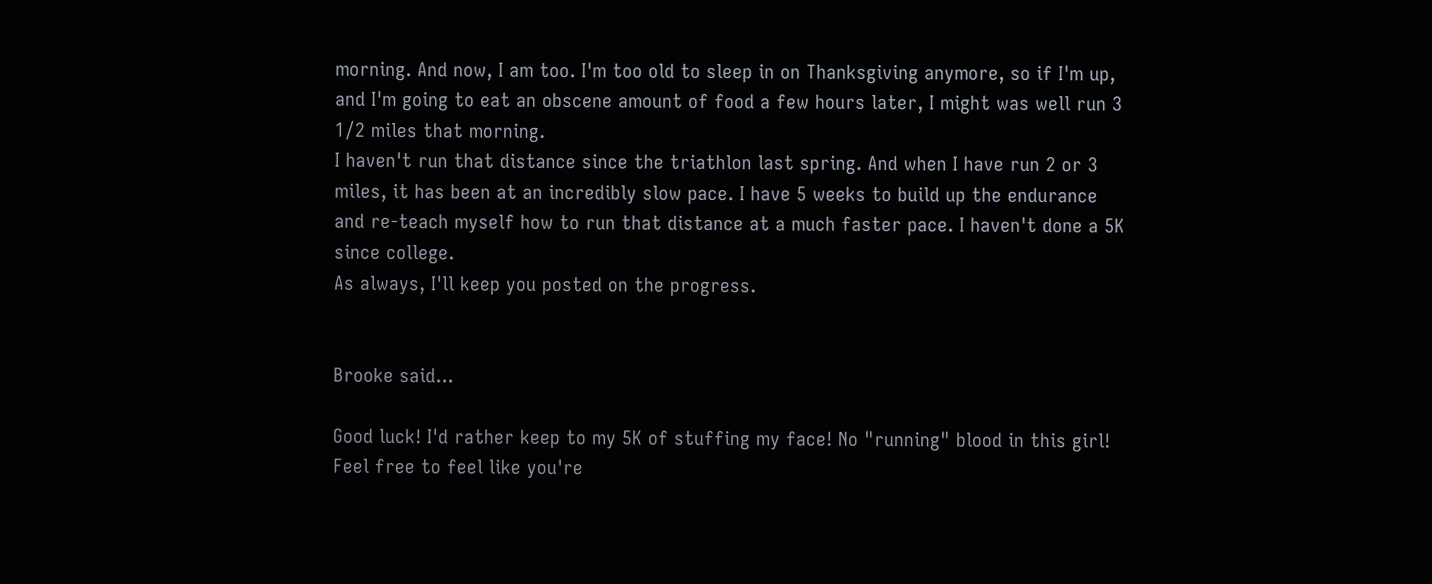morning. And now, I am too. I'm too old to sleep in on Thanksgiving anymore, so if I'm up, and I'm going to eat an obscene amount of food a few hours later, I might was well run 3 1/2 miles that morning.
I haven't run that distance since the triathlon last spring. And when I have run 2 or 3 miles, it has been at an incredibly slow pace. I have 5 weeks to build up the endurance and re-teach myself how to run that distance at a much faster pace. I haven't done a 5K since college.
As always, I'll keep you posted on the progress.


Brooke said...

Good luck! I'd rather keep to my 5K of stuffing my face! No "running" blood in this girl! Feel free to feel like you're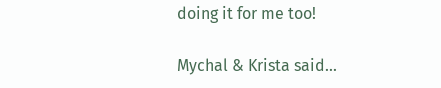doing it for me too!

Mychal & Krista said...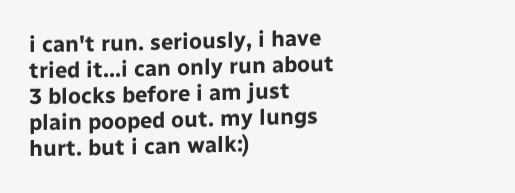i can't run. seriously, i have tried it...i can only run about 3 blocks before i am just plain pooped out. my lungs hurt. but i can walk:)